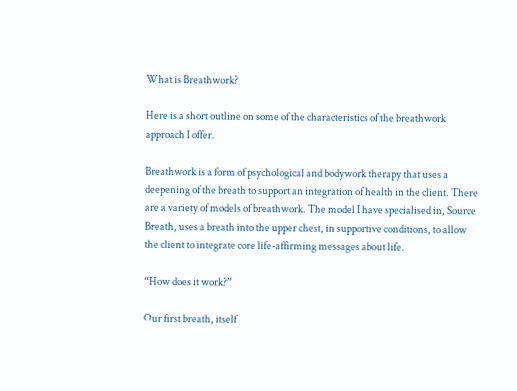What is Breathwork?

Here is a short outline on some of the characteristics of the breathwork approach I offer.

Breathwork is a form of psychological and bodywork therapy that uses a deepening of the breath to support an integration of health in the client. There are a variety of models of breathwork. The model I have specialised in, Source Breath, uses a breath into the upper chest, in supportive conditions, to allow the client to integrate core life-affirming messages about life.

“How does it work?”

Our first breath, itself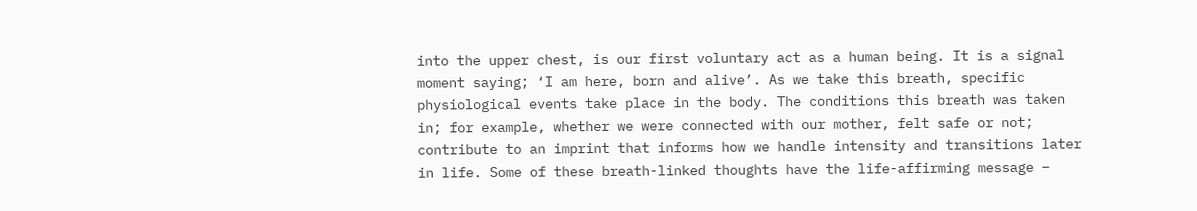into the upper chest, is our first voluntary act as a human being. It is a signal moment saying; ‘I am here, born and alive’. As we take this breath, specific physiological events take place in the body. The conditions this breath was taken in; for example, whether we were connected with our mother, felt safe or not; contribute to an imprint that informs how we handle intensity and transitions later in life. Some of these breath-linked thoughts have the life-affirming message –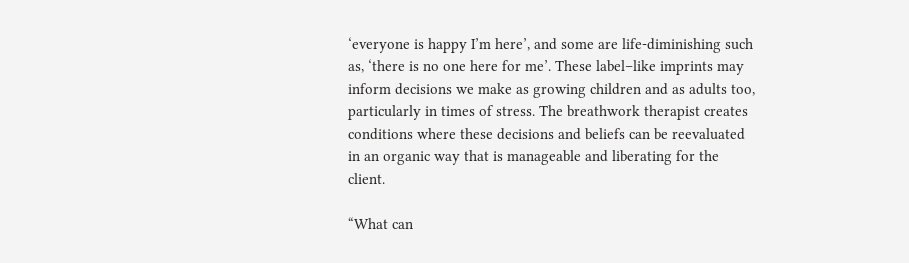‘everyone is happy I’m here’, and some are life-diminishing such as, ‘there is no one here for me’. These label–like imprints may inform decisions we make as growing children and as adults too, particularly in times of stress. The breathwork therapist creates conditions where these decisions and beliefs can be reevaluated in an organic way that is manageable and liberating for the client.

“What can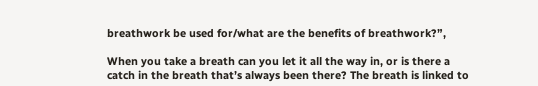breathwork be used for/what are the benefits of breathwork?”,

When you take a breath can you let it all the way in, or is there a catch in the breath that’s always been there? The breath is linked to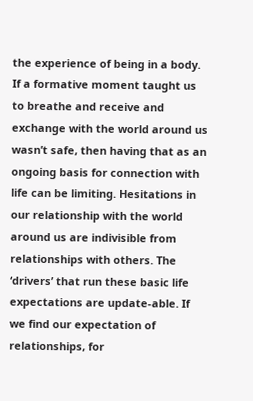the experience of being in a body. If a formative moment taught us to breathe and receive and exchange with the world around us wasn’t safe, then having that as an ongoing basis for connection with life can be limiting. Hesitations in our relationship with the world around us are indivisible from relationships with others. The ‘drivers’ that run these basic life expectations are update-able. If we find our expectation of relationships, for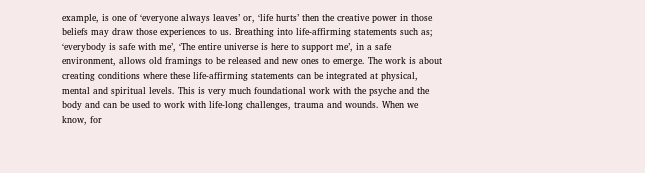example, is one of ‘everyone always leaves’ or, ‘life hurts’ then the creative power in those beliefs may draw those experiences to us. Breathing into life-affirming statements such as; ‘everybody is safe with me’, ‘The entire universe is here to support me’, in a safe environment, allows old framings to be released and new ones to emerge. The work is about creating conditions where these life-affirming statements can be integrated at physical, mental and spiritual levels. This is very much foundational work with the psyche and the body and can be used to work with life-long challenges, trauma and wounds. When we know, for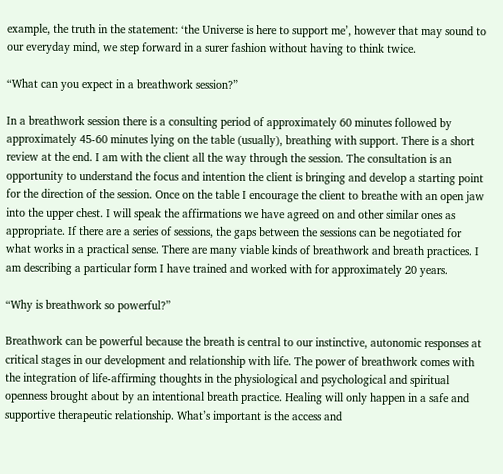example, the truth in the statement: ‘the Universe is here to support me’, however that may sound to our everyday mind, we step forward in a surer fashion without having to think twice.

“What can you expect in a breathwork session?”

In a breathwork session there is a consulting period of approximately 60 minutes followed by approximately 45-60 minutes lying on the table (usually), breathing with support. There is a short review at the end. I am with the client all the way through the session. The consultation is an opportunity to understand the focus and intention the client is bringing and develop a starting point for the direction of the session. Once on the table I encourage the client to breathe with an open jaw into the upper chest. I will speak the affirmations we have agreed on and other similar ones as appropriate. If there are a series of sessions, the gaps between the sessions can be negotiated for what works in a practical sense. There are many viable kinds of breathwork and breath practices. I am describing a particular form I have trained and worked with for approximately 20 years.

“Why is breathwork so powerful?”

Breathwork can be powerful because the breath is central to our instinctive, autonomic responses at critical stages in our development and relationship with life. The power of breathwork comes with the integration of life-affirming thoughts in the physiological and psychological and spiritual openness brought about by an intentional breath practice. Healing will only happen in a safe and supportive therapeutic relationship. What’s important is the access and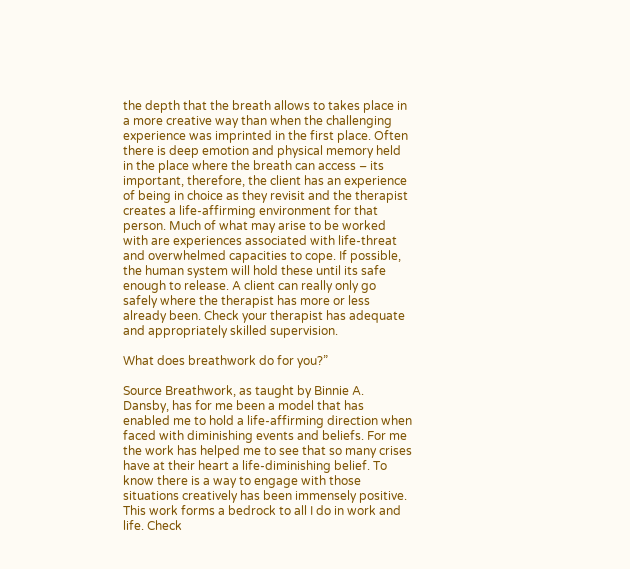the depth that the breath allows to takes place in a more creative way than when the challenging experience was imprinted in the first place. Often there is deep emotion and physical memory held in the place where the breath can access – its important, therefore, the client has an experience of being in choice as they revisit and the therapist creates a life-affirming environment for that person. Much of what may arise to be worked with are experiences associated with life-threat and overwhelmed capacities to cope. If possible, the human system will hold these until its safe enough to release. A client can really only go safely where the therapist has more or less already been. Check your therapist has adequate and appropriately skilled supervision.

What does breathwork do for you?”

Source Breathwork, as taught by Binnie A. Dansby, has for me been a model that has enabled me to hold a life-affirming direction when faced with diminishing events and beliefs. For me the work has helped me to see that so many crises have at their heart a life-diminishing belief. To know there is a way to engage with those situations creatively has been immensely positive. This work forms a bedrock to all I do in work and life. Check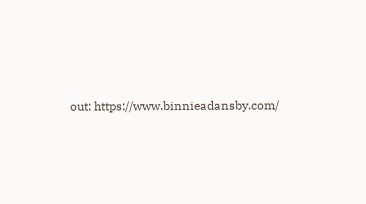out: https://www.binnieadansby.com/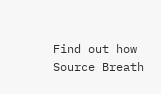Find out how Source Breath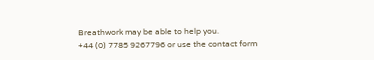Breathwork may be able to help you.
+44 (0) 7785 9267796 or use the contact form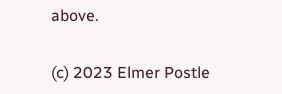above.

(c) 2023 Elmer Postle